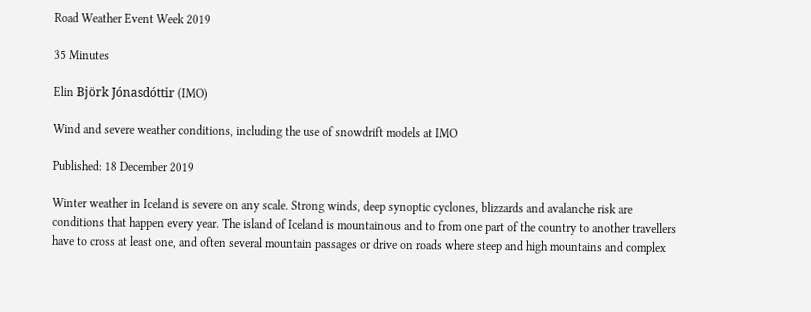Road Weather Event Week 2019

35 Minutes

Elin Björk Jónasdóttir (IMO)

Wind and severe weather conditions, including the use of snowdrift models at IMO

Published: 18 December 2019

Winter weather in Iceland is severe on any scale. Strong winds, deep synoptic cyclones, blizzards and avalanche risk are conditions that happen every year. The island of Iceland is mountainous and to from one part of the country to another travellers have to cross at least one, and often several mountain passages or drive on roads where steep and high mountains and complex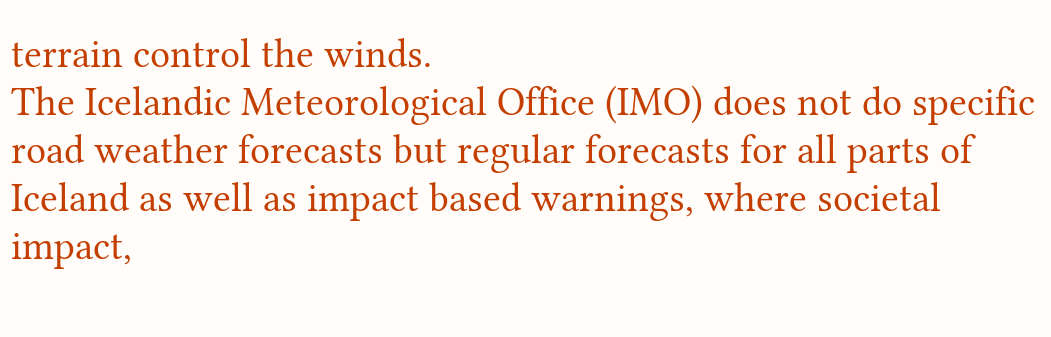terrain control the winds.
The Icelandic Meteorological Office (IMO) does not do specific road weather forecasts but regular forecasts for all parts of Iceland as well as impact based warnings, where societal impact,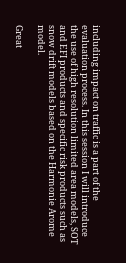including impact on traffic is a part of the evaluation process. In this session I will introduce the use of high resolution limited area models, SOT and EFI products and specific risk products such as snow drift models based on the Harmonie Arome model.

Great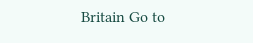Britain Go to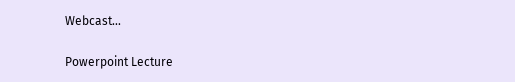Webcast...

Powerpoint Lecture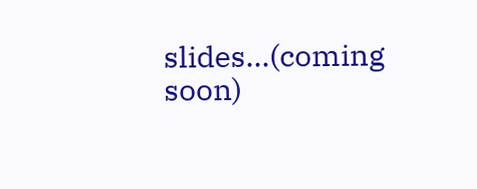slides...(coming soon)